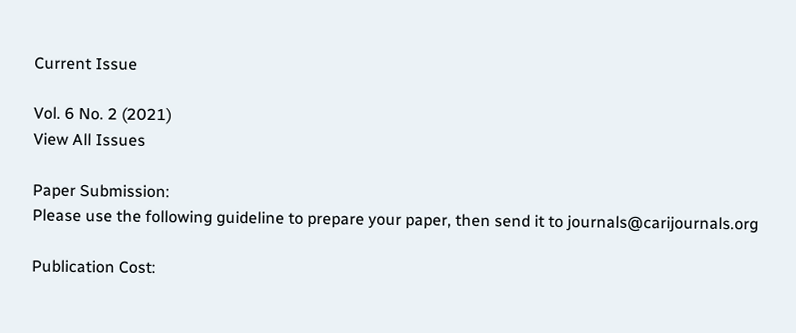Current Issue

Vol. 6 No. 2 (2021)
View All Issues

Paper Submission:
Please use the following guideline to prepare your paper, then send it to journals@carijournals.org

Publication Cost: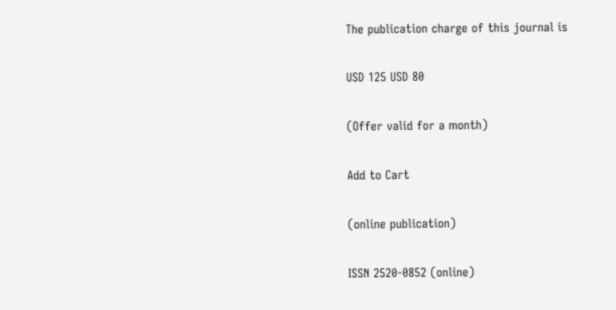The publication charge of this journal is

USD 125 USD 80

(Offer valid for a month)

Add to Cart

(online publication)

ISSN 2520-0852 (online)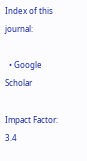Index of this journal:

  • Google Scholar

Impact Factor: 3.4